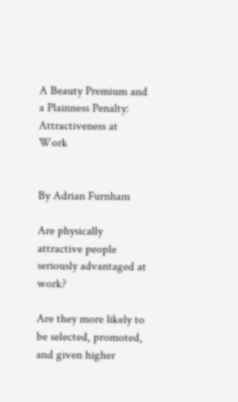A Beauty Premium and a Plainness Penalty: Attractiveness at Work


By Adrian Furnham

Are physically attractive people seriously advantaged at work?

Are they more likely to be selected, promoted, and given higher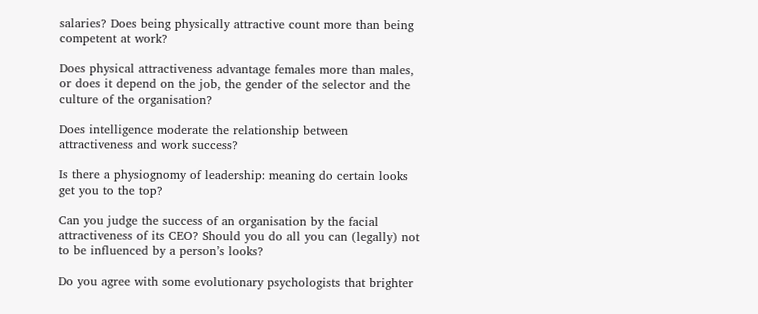salaries? Does being physically attractive count more than being competent at work?

Does physical attractiveness advantage females more than males, or does it depend on the job, the gender of the selector and the culture of the organisation?

Does intelligence moderate the relationship between attractiveness and work success?

Is there a physiognomy of leadership: meaning do certain looks get you to the top?

Can you judge the success of an organisation by the facial attractiveness of its CEO? Should you do all you can (legally) not to be influenced by a person’s looks?

Do you agree with some evolutionary psychologists that brighter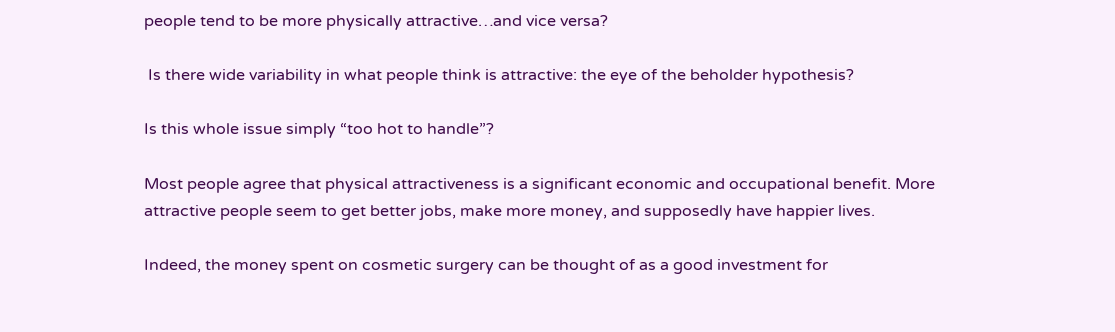people tend to be more physically attractive…and vice versa?

 Is there wide variability in what people think is attractive: the eye of the beholder hypothesis?

Is this whole issue simply “too hot to handle”?

Most people agree that physical attractiveness is a significant economic and occupational benefit. More attractive people seem to get better jobs, make more money, and supposedly have happier lives.

Indeed, the money spent on cosmetic surgery can be thought of as a good investment for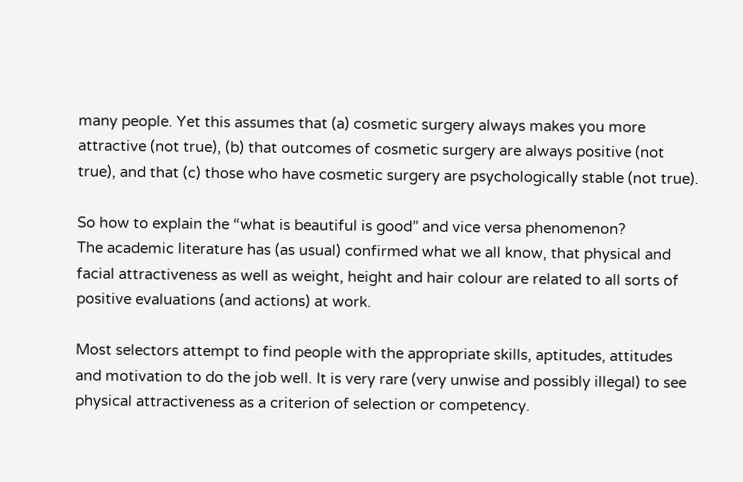many people. Yet this assumes that (a) cosmetic surgery always makes you more attractive (not true), (b) that outcomes of cosmetic surgery are always positive (not true), and that (c) those who have cosmetic surgery are psychologically stable (not true).

So how to explain the “what is beautiful is good” and vice versa phenomenon?
The academic literature has (as usual) confirmed what we all know, that physical and facial attractiveness as well as weight, height and hair colour are related to all sorts of positive evaluations (and actions) at work.

Most selectors attempt to find people with the appropriate skills, aptitudes, attitudes and motivation to do the job well. It is very rare (very unwise and possibly illegal) to see physical attractiveness as a criterion of selection or competency.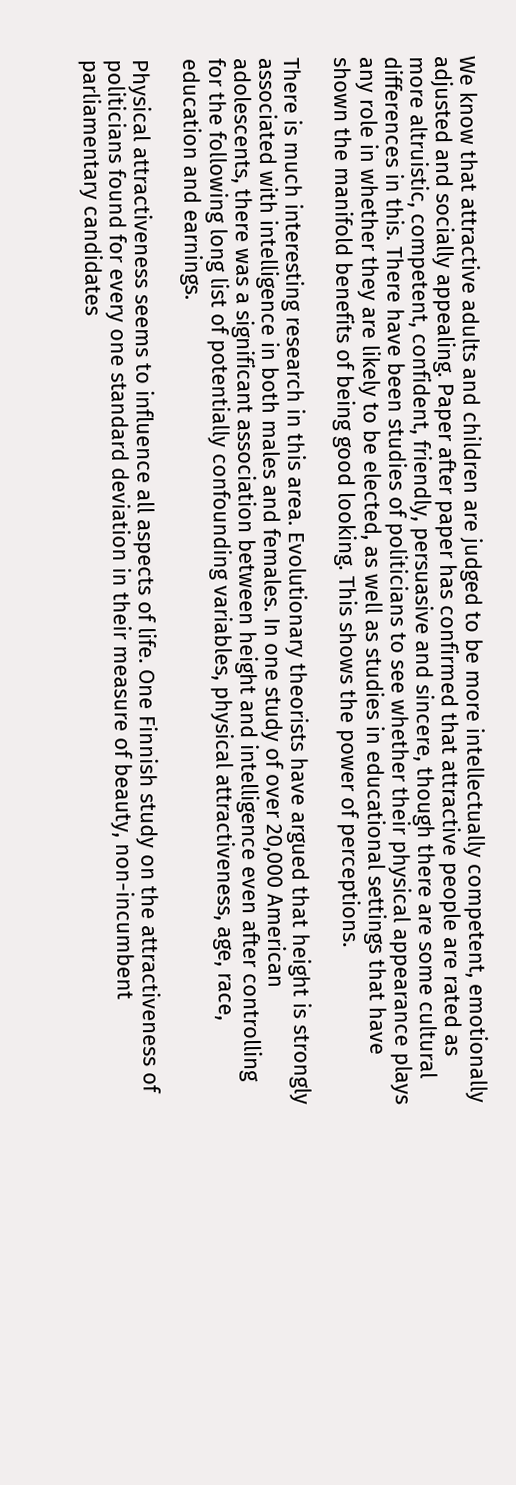We know that attractive adults and children are judged to be more intellectually competent, emotionally adjusted and socially appealing. Paper after paper has confirmed that attractive people are rated as more altruistic, competent, confident, friendly, persuasive and sincere, though there are some cultural differences in this. There have been studies of politicians to see whether their physical appearance plays any role in whether they are likely to be elected, as well as studies in educational settings that have shown the manifold benefits of being good looking. This shows the power of perceptions.

There is much interesting research in this area. Evolutionary theorists have argued that height is strongly associated with intelligence in both males and females. In one study of over 20,000 American adolescents, there was a significant association between height and intelligence even after controlling for the following long list of potentially confounding variables, physical attractiveness, age, race, education and earnings.

Physical attractiveness seems to influence all aspects of life. One Finnish study on the attractiveness of politicians found for every one standard deviation in their measure of beauty, non-incumbent parliamentary candidates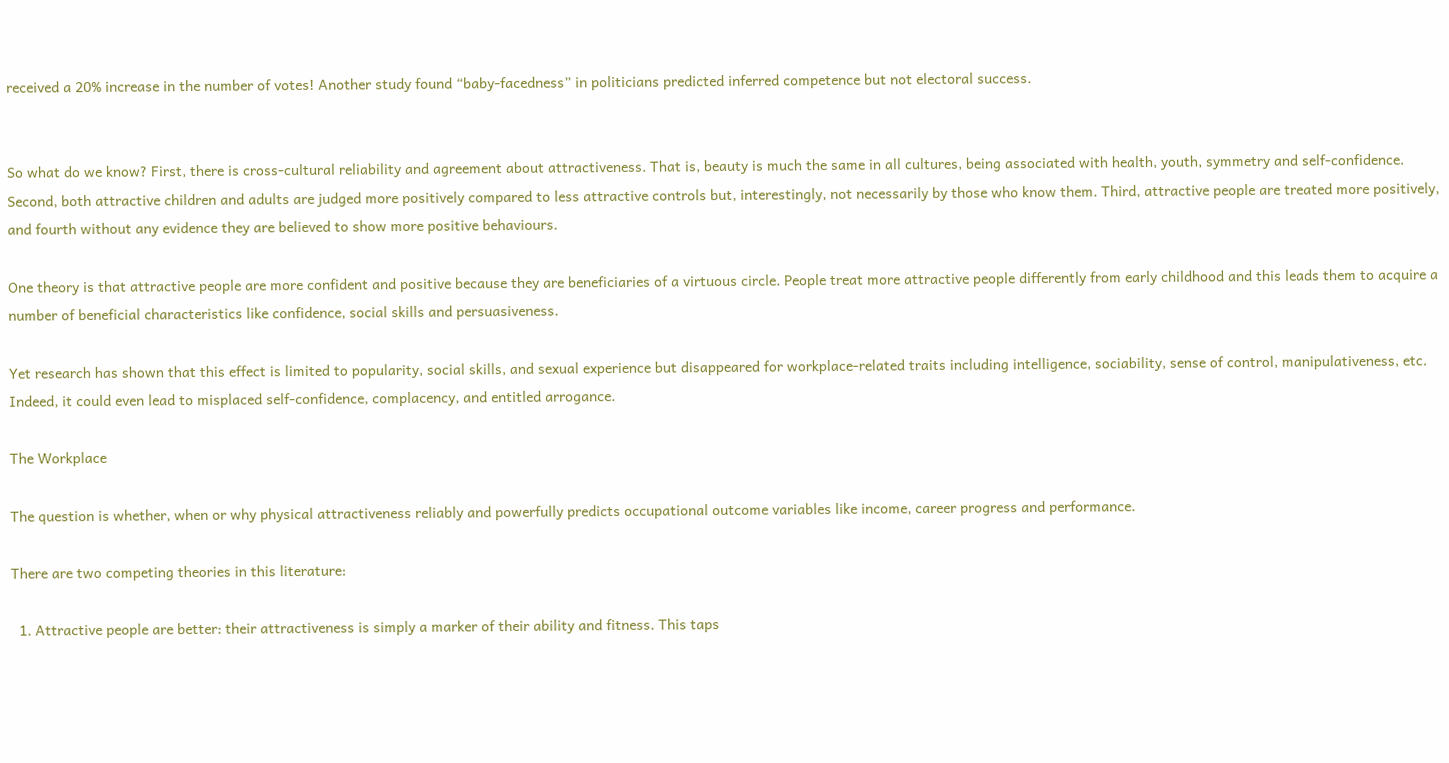received a 20% increase in the number of votes! Another study found “baby-facedness” in politicians predicted inferred competence but not electoral success.


So what do we know? First, there is cross-cultural reliability and agreement about attractiveness. That is, beauty is much the same in all cultures, being associated with health, youth, symmetry and self-confidence. Second, both attractive children and adults are judged more positively compared to less attractive controls but, interestingly, not necessarily by those who know them. Third, attractive people are treated more positively, and fourth without any evidence they are believed to show more positive behaviours.

One theory is that attractive people are more confident and positive because they are beneficiaries of a virtuous circle. People treat more attractive people differently from early childhood and this leads them to acquire a number of beneficial characteristics like confidence, social skills and persuasiveness.

Yet research has shown that this effect is limited to popularity, social skills, and sexual experience but disappeared for workplace-related traits including intelligence, sociability, sense of control, manipulativeness, etc. Indeed, it could even lead to misplaced self-confidence, complacency, and entitled arrogance.

The Workplace

The question is whether, when or why physical attractiveness reliably and powerfully predicts occupational outcome variables like income, career progress and performance.

There are two competing theories in this literature:

  1. Attractive people are better: their attractiveness is simply a marker of their ability and fitness. This taps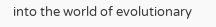into the world of evolutionary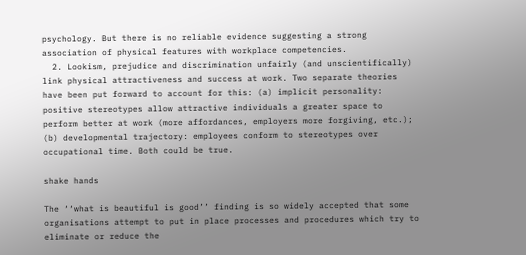psychology. But there is no reliable evidence suggesting a strong association of physical features with workplace competencies.
  2. Lookism, prejudice and discrimination unfairly (and unscientifically) link physical attractiveness and success at work. Two separate theories have been put forward to account for this: (a) implicit personality: positive stereotypes allow attractive individuals a greater space to perform better at work (more affordances, employers more forgiving, etc.); (b) developmental trajectory: employees conform to stereotypes over occupational time. Both could be true.

shake hands

The ‘‘what is beautiful is good’’ finding is so widely accepted that some organisations attempt to put in place processes and procedures which try to eliminate or reduce the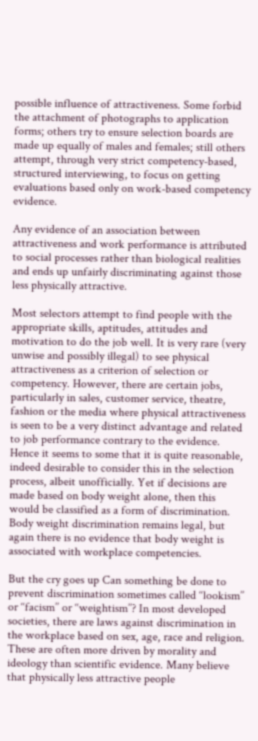possible influence of attractiveness. Some forbid the attachment of photographs to application forms; others try to ensure selection boards are made up equally of males and females; still others attempt, through very strict competency-based, structured interviewing, to focus on getting evaluations based only on work-based competency evidence.

Any evidence of an association between attractiveness and work performance is attributed to social processes rather than biological realities and ends up unfairly discriminating against those less physically attractive.

Most selectors attempt to find people with the appropriate skills, aptitudes, attitudes and motivation to do the job well. It is very rare (very unwise and possibly illegal) to see physical attractiveness as a criterion of selection or competency. However, there are certain jobs, particularly in sales, customer service, theatre, fashion or the media where physical attractiveness is seen to be a very distinct advantage and related to job performance contrary to the evidence. Hence it seems to some that it is quite reasonable, indeed desirable to consider this in the selection process, albeit unofficially. Yet if decisions are made based on body weight alone, then this would be classified as a form of discrimination. Body weight discrimination remains legal, but again there is no evidence that body weight is associated with workplace competencies.

But the cry goes up Can something be done to prevent discrimination sometimes called ‘‘lookism’’ or ‘‘facism’’ or ‘‘weightism’’? In most developed societies, there are laws against discrimination in the workplace based on sex, age, race and religion. These are often more driven by morality and ideology than scientific evidence. Many believe that physically less attractive people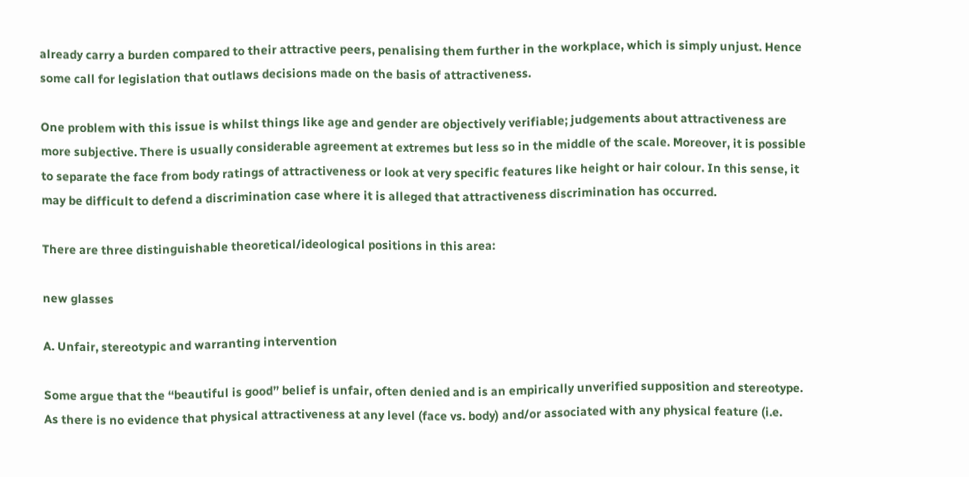already carry a burden compared to their attractive peers, penalising them further in the workplace, which is simply unjust. Hence some call for legislation that outlaws decisions made on the basis of attractiveness.

One problem with this issue is whilst things like age and gender are objectively verifiable; judgements about attractiveness are more subjective. There is usually considerable agreement at extremes but less so in the middle of the scale. Moreover, it is possible to separate the face from body ratings of attractiveness or look at very specific features like height or hair colour. In this sense, it may be difficult to defend a discrimination case where it is alleged that attractiveness discrimination has occurred.

There are three distinguishable theoretical/ideological positions in this area:

new glasses

A. Unfair, stereotypic and warranting intervention

Some argue that the ‘‘beautiful is good’’ belief is unfair, often denied and is an empirically unverified supposition and stereotype. As there is no evidence that physical attractiveness at any level (face vs. body) and/or associated with any physical feature (i.e.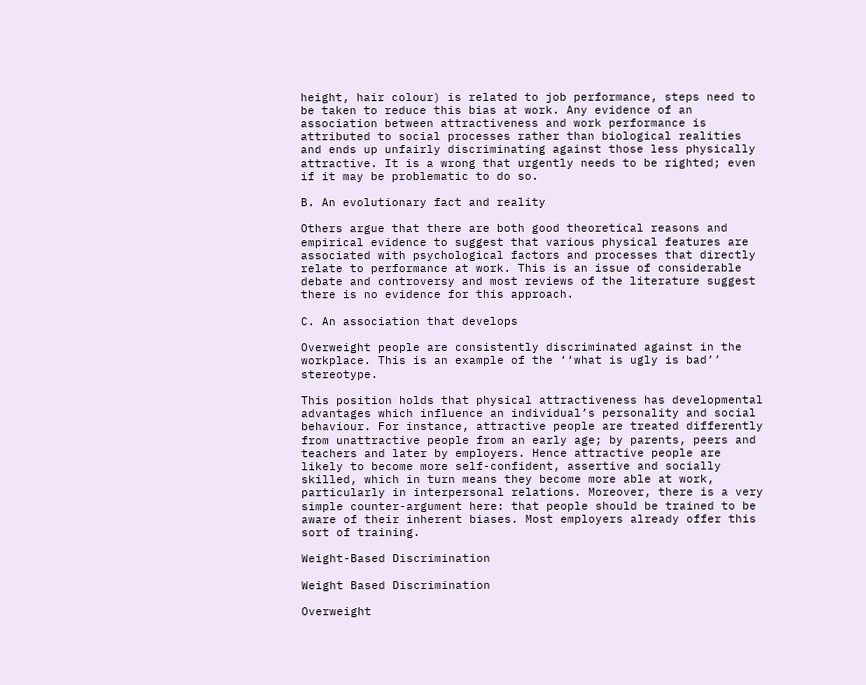height, hair colour) is related to job performance, steps need to be taken to reduce this bias at work. Any evidence of an association between attractiveness and work performance is attributed to social processes rather than biological realities and ends up unfairly discriminating against those less physically attractive. It is a wrong that urgently needs to be righted; even if it may be problematic to do so.

B. An evolutionary fact and reality

Others argue that there are both good theoretical reasons and empirical evidence to suggest that various physical features are associated with psychological factors and processes that directly relate to performance at work. This is an issue of considerable debate and controversy and most reviews of the literature suggest there is no evidence for this approach.

C. An association that develops

Overweight people are consistently discriminated against in the workplace. This is an example of the ‘‘what is ugly is bad’’ stereotype.

This position holds that physical attractiveness has developmental advantages which influence an individual’s personality and social behaviour. For instance, attractive people are treated differently from unattractive people from an early age; by parents, peers and teachers and later by employers. Hence attractive people are likely to become more self-confident, assertive and socially skilled, which in turn means they become more able at work, particularly in interpersonal relations. Moreover, there is a very simple counter-argument here: that people should be trained to be aware of their inherent biases. Most employers already offer this sort of training.

Weight-Based Discrimination

Weight Based Discrimination

Overweight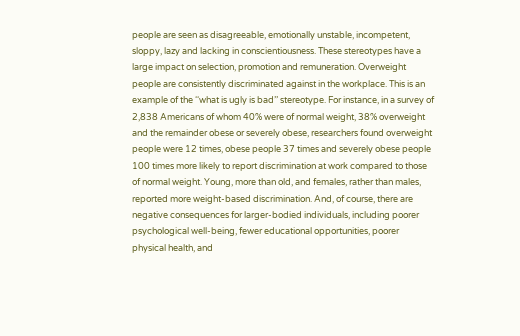people are seen as disagreeable, emotionally unstable, incompetent, sloppy, lazy and lacking in conscientiousness. These stereotypes have a large impact on selection, promotion and remuneration. Overweight people are consistently discriminated against in the workplace. This is an example of the ‘‘what is ugly is bad’’ stereotype. For instance, in a survey of 2,838 Americans of whom 40% were of normal weight, 38% overweight and the remainder obese or severely obese, researchers found overweight people were 12 times, obese people 37 times and severely obese people 100 times more likely to report discrimination at work compared to those of normal weight. Young, more than old, and females, rather than males, reported more weight-based discrimination. And, of course, there are negative consequences for larger-bodied individuals, including poorer psychological well-being, fewer educational opportunities, poorer physical health, and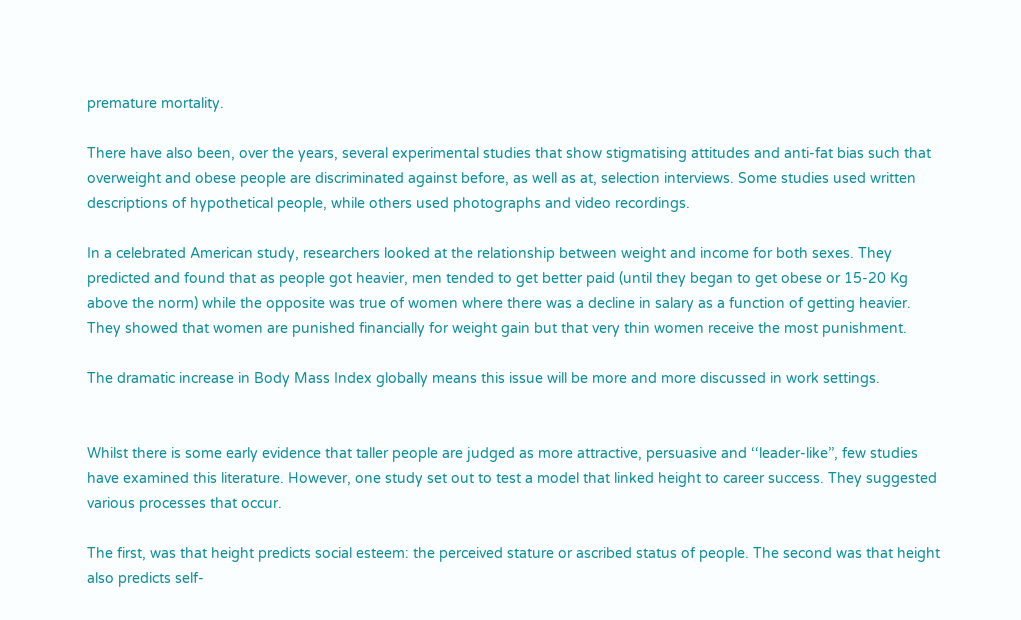premature mortality.

There have also been, over the years, several experimental studies that show stigmatising attitudes and anti-fat bias such that overweight and obese people are discriminated against before, as well as at, selection interviews. Some studies used written descriptions of hypothetical people, while others used photographs and video recordings.

In a celebrated American study, researchers looked at the relationship between weight and income for both sexes. They predicted and found that as people got heavier, men tended to get better paid (until they began to get obese or 15-20 Kg above the norm) while the opposite was true of women where there was a decline in salary as a function of getting heavier. They showed that women are punished financially for weight gain but that very thin women receive the most punishment.

The dramatic increase in Body Mass Index globally means this issue will be more and more discussed in work settings.


Whilst there is some early evidence that taller people are judged as more attractive, persuasive and ‘‘leader-like’’, few studies have examined this literature. However, one study set out to test a model that linked height to career success. They suggested various processes that occur.

The first, was that height predicts social esteem: the perceived stature or ascribed status of people. The second was that height also predicts self-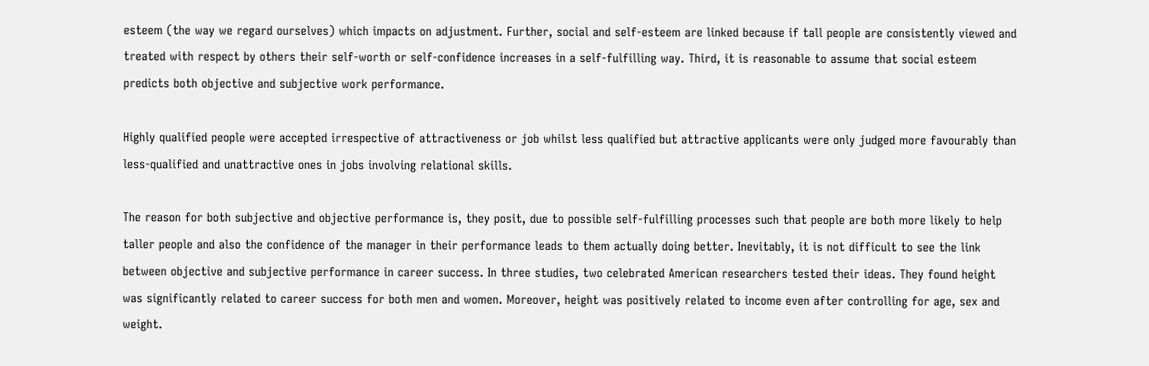esteem (the way we regard ourselves) which impacts on adjustment. Further, social and self-esteem are linked because if tall people are consistently viewed and treated with respect by others their self-worth or self-confidence increases in a self-fulfilling way. Third, it is reasonable to assume that social esteem predicts both objective and subjective work performance.

Highly qualified people were accepted irrespective of attractiveness or job whilst less qualified but attractive applicants were only judged more favourably than less-qualified and unattractive ones in jobs involving relational skills.

The reason for both subjective and objective performance is, they posit, due to possible self-fulfilling processes such that people are both more likely to help taller people and also the confidence of the manager in their performance leads to them actually doing better. Inevitably, it is not difficult to see the link between objective and subjective performance in career success. In three studies, two celebrated American researchers tested their ideas. They found height was significantly related to career success for both men and women. Moreover, height was positively related to income even after controlling for age, sex and weight.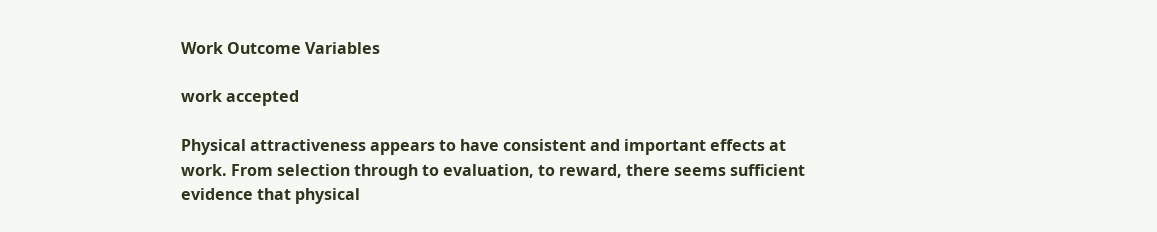Work Outcome Variables

work accepted

Physical attractiveness appears to have consistent and important effects at work. From selection through to evaluation, to reward, there seems sufficient evidence that physical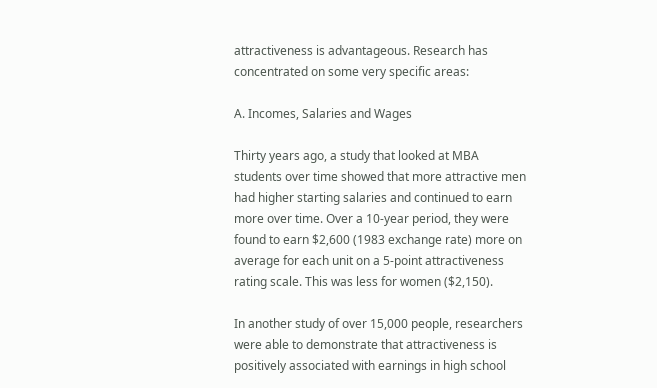attractiveness is advantageous. Research has concentrated on some very specific areas:

A. Incomes, Salaries and Wages

Thirty years ago, a study that looked at MBA students over time showed that more attractive men had higher starting salaries and continued to earn more over time. Over a 10-year period, they were found to earn $2,600 (1983 exchange rate) more on average for each unit on a 5-point attractiveness rating scale. This was less for women ($2,150).

In another study of over 15,000 people, researchers were able to demonstrate that attractiveness is positively associated with earnings in high school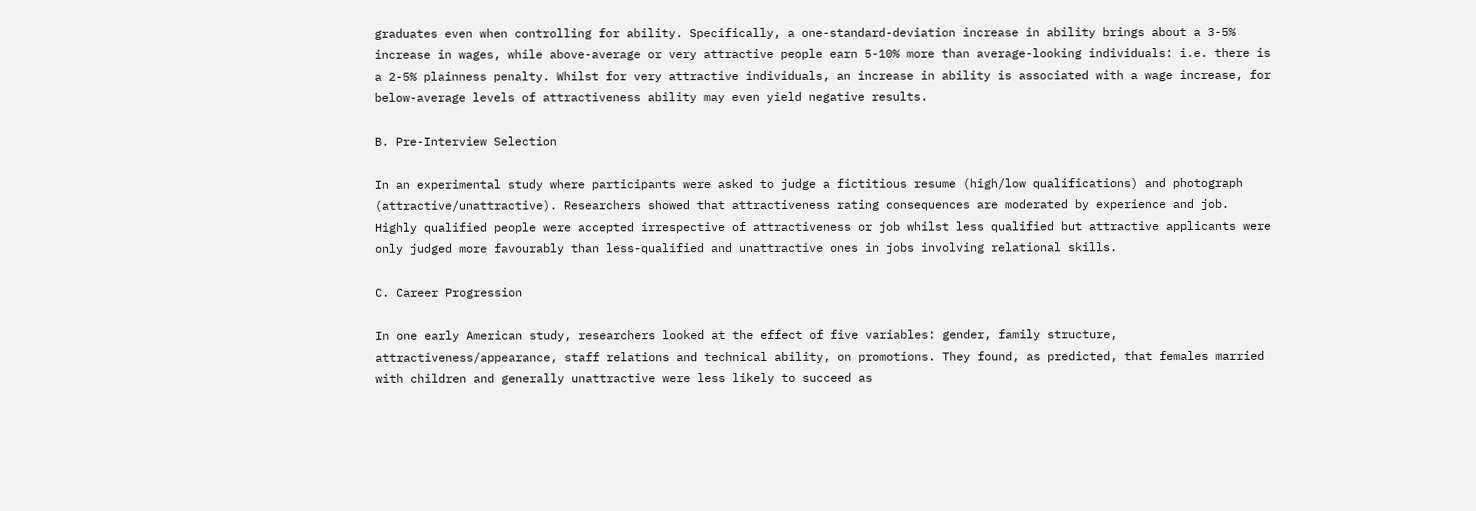graduates even when controlling for ability. Specifically, a one-standard-deviation increase in ability brings about a 3-5% increase in wages, while above-average or very attractive people earn 5-10% more than average-looking individuals: i.e. there is a 2-5% plainness penalty. Whilst for very attractive individuals, an increase in ability is associated with a wage increase, for below-average levels of attractiveness ability may even yield negative results.

B. Pre-Interview Selection

In an experimental study where participants were asked to judge a fictitious resume (high/low qualifications) and photograph (attractive/unattractive). Researchers showed that attractiveness rating consequences are moderated by experience and job. Highly qualified people were accepted irrespective of attractiveness or job whilst less qualified but attractive applicants were only judged more favourably than less-qualified and unattractive ones in jobs involving relational skills.

C. Career Progression

In one early American study, researchers looked at the effect of five variables: gender, family structure, attractiveness/appearance, staff relations and technical ability, on promotions. They found, as predicted, that females married with children and generally unattractive were less likely to succeed as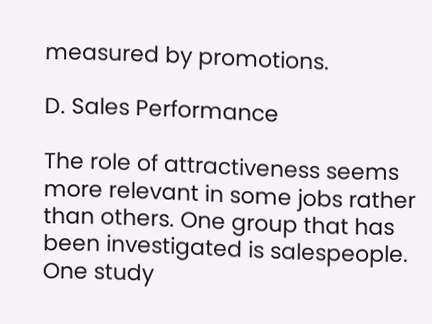measured by promotions.

D. Sales Performance

The role of attractiveness seems more relevant in some jobs rather than others. One group that has been investigated is salespeople. One study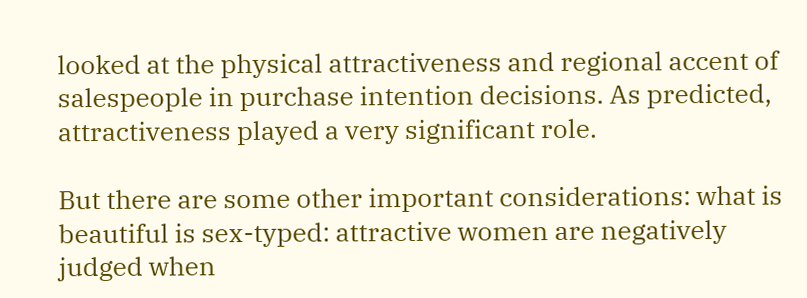looked at the physical attractiveness and regional accent of salespeople in purchase intention decisions. As predicted, attractiveness played a very significant role.

But there are some other important considerations: what is beautiful is sex-typed: attractive women are negatively judged when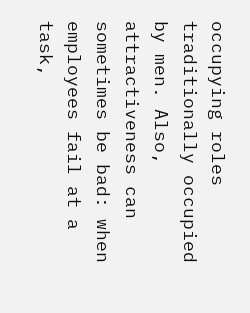occupying roles traditionally occupied by men. Also, attractiveness can sometimes be bad: when employees fail at a task,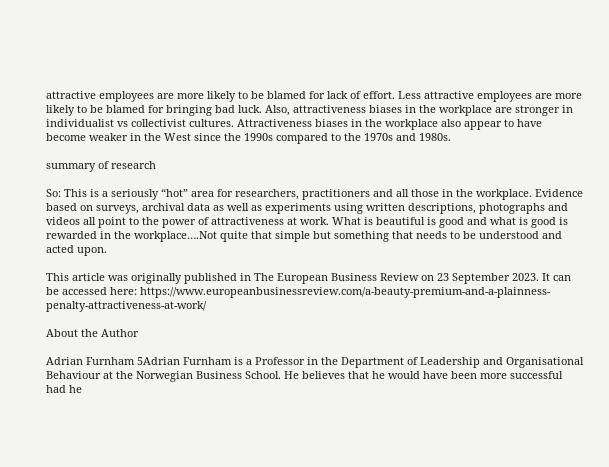attractive employees are more likely to be blamed for lack of effort. Less attractive employees are more likely to be blamed for bringing bad luck. Also, attractiveness biases in the workplace are stronger in individualist vs collectivist cultures. Attractiveness biases in the workplace also appear to have become weaker in the West since the 1990s compared to the 1970s and 1980s.

summary of research

So: This is a seriously “hot” area for researchers, practitioners and all those in the workplace. Evidence based on surveys, archival data as well as experiments using written descriptions, photographs and videos all point to the power of attractiveness at work. What is beautiful is good and what is good is rewarded in the workplace….Not quite that simple but something that needs to be understood and acted upon.

This article was originally published in The European Business Review on 23 September 2023. It can be accessed here: https://www.europeanbusinessreview.com/a-beauty-premium-and-a-plainness-penalty-attractiveness-at-work/

About the Author

Adrian Furnham 5Adrian Furnham is a Professor in the Department of Leadership and Organisational Behaviour at the Norwegian Business School. He believes that he would have been more successful had he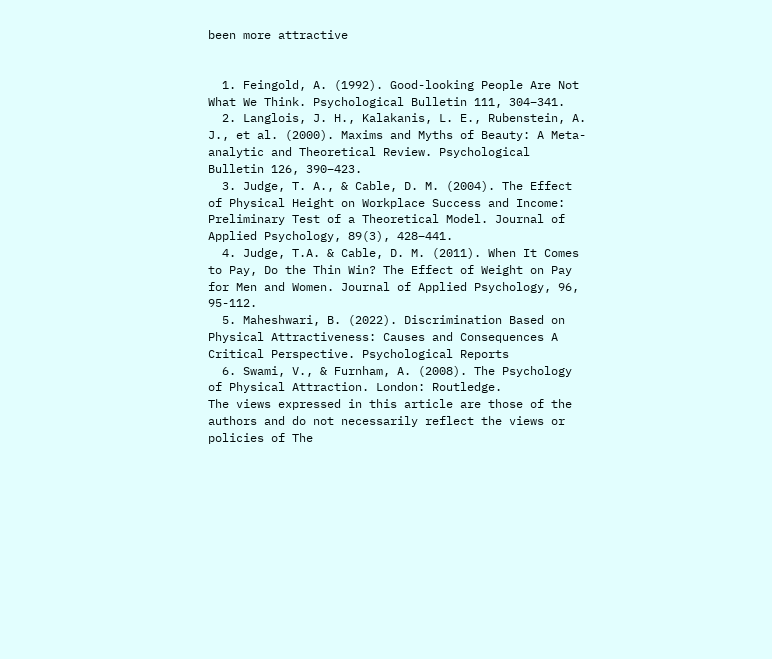been more attractive


  1. Feingold, A. (1992). Good-looking People Are Not What We Think. Psychological Bulletin 111, 304–341.
  2. Langlois, J. H., Kalakanis, L. E., Rubenstein, A. J., et al. (2000). Maxims and Myths of Beauty: A Meta-analytic and Theoretical Review. Psychological Bulletin 126, 390–423.
  3. Judge, T. A., & Cable, D. M. (2004). The Effect of Physical Height on Workplace Success and Income: Preliminary Test of a Theoretical Model. Journal of Applied Psychology, 89(3), 428–441.
  4. Judge, T.A. & Cable, D. M. (2011). When It Comes to Pay, Do the Thin Win? The Effect of Weight on Pay for Men and Women. Journal of Applied Psychology, 96, 95-112.
  5. Maheshwari, B. (2022). Discrimination Based on Physical Attractiveness: Causes and Consequences A Critical Perspective. Psychological Reports
  6. Swami, V., & Furnham, A. (2008). The Psychology of Physical Attraction. London: Routledge.
The views expressed in this article are those of the authors and do not necessarily reflect the views or policies of The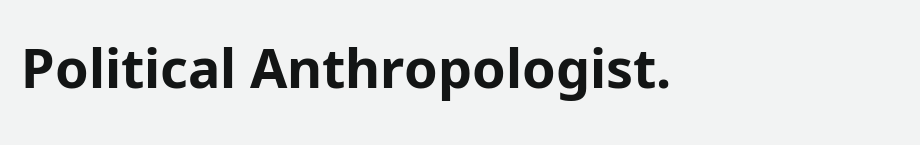Political Anthropologist.